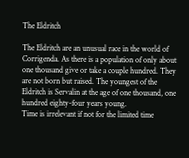The Eldritch

The Eldritch are an unusual race in the world of Corrigenda. As there is a population of only about one thousand give or take a couple hundred. They are not born but raised. The youngest of the Eldritch is Servalin at the age of one thousand, one hundred eighty-four years young.
Time is irrelevant if not for the limited time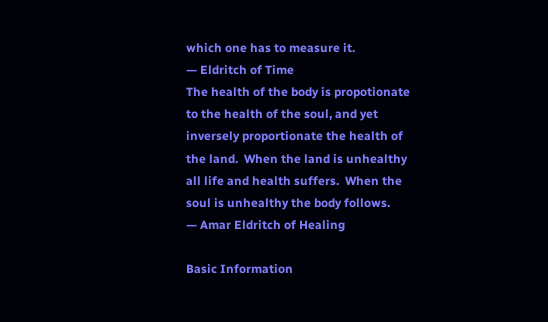which one has to measure it.
— Eldritch of Time
The health of the body is propotionate to the health of the soul, and yet inversely proportionate the health of the land.  When the land is unhealthy all life and health suffers.  When the soul is unhealthy the body follows.
— Amar Eldritch of Healing

Basic Information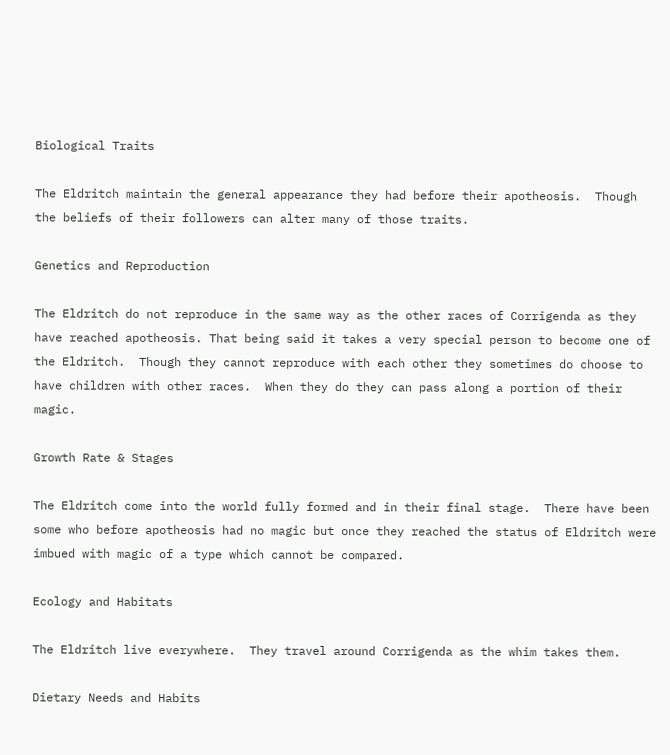Biological Traits

The Eldritch maintain the general appearance they had before their apotheosis.  Though the beliefs of their followers can alter many of those traits.

Genetics and Reproduction

The Eldritch do not reproduce in the same way as the other races of Corrigenda as they have reached apotheosis. That being said it takes a very special person to become one of the Eldritch.  Though they cannot reproduce with each other they sometimes do choose to have children with other races.  When they do they can pass along a portion of their magic.

Growth Rate & Stages

The Eldritch come into the world fully formed and in their final stage.  There have been some who before apotheosis had no magic but once they reached the status of Eldritch were imbued with magic of a type which cannot be compared.

Ecology and Habitats

The Eldritch live everywhere.  They travel around Corrigenda as the whim takes them.

Dietary Needs and Habits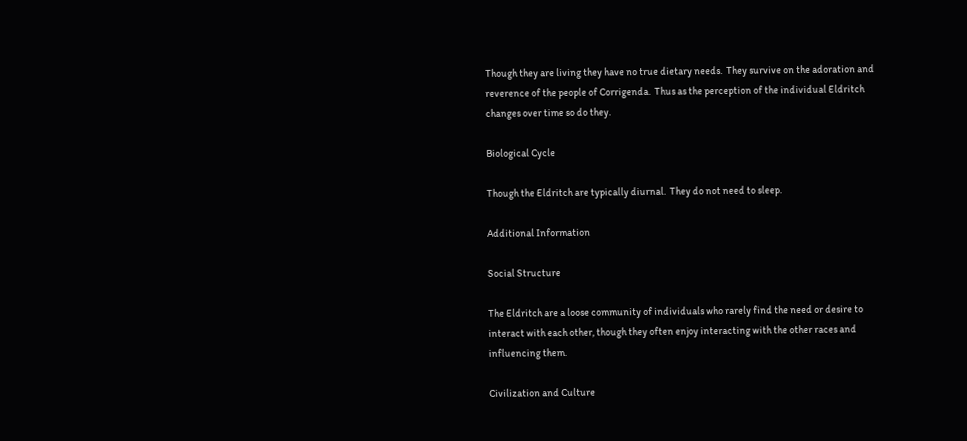Though they are living they have no true dietary needs.  They survive on the adoration and reverence of the people of Corrigenda.  Thus as the perception of the individual Eldritch changes over time so do they.

Biological Cycle

Though the Eldritch are typically diurnal.  They do not need to sleep.

Additional Information

Social Structure

The Eldritch are a loose community of individuals who rarely find the need or desire to interact with each other, though they often enjoy interacting with the other races and influencing them.

Civilization and Culture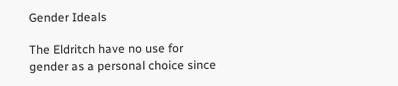Gender Ideals

The Eldritch have no use for gender as a personal choice since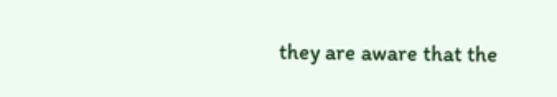they are aware that the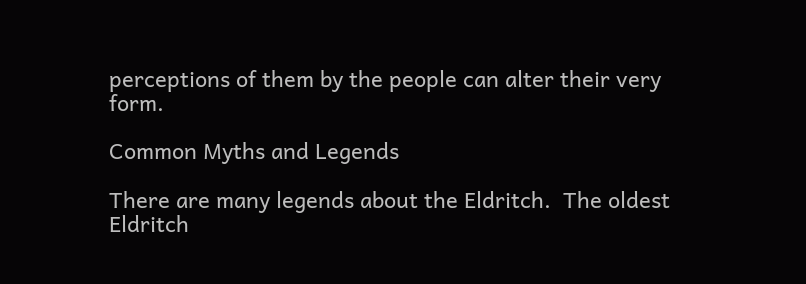perceptions of them by the people can alter their very form.

Common Myths and Legends

There are many legends about the Eldritch.  The oldest Eldritch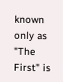known only as "The First" is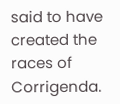said to have created the races of Corrigenda.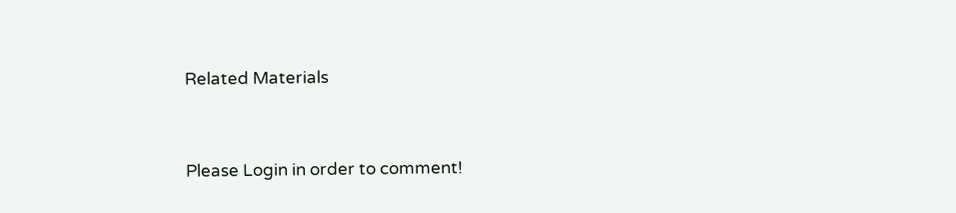Related Materials


Please Login in order to comment!